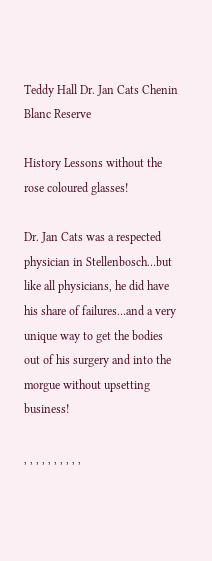Teddy Hall Dr. Jan Cats Chenin Blanc Reserve

History Lessons without the rose coloured glasses!

Dr. Jan Cats was a respected physician in Stellenbosch…but like all physicians, he did have his share of failures…and a very unique way to get the bodies out of his surgery and into the morgue without upsetting business!

, , , , , , , , , ,